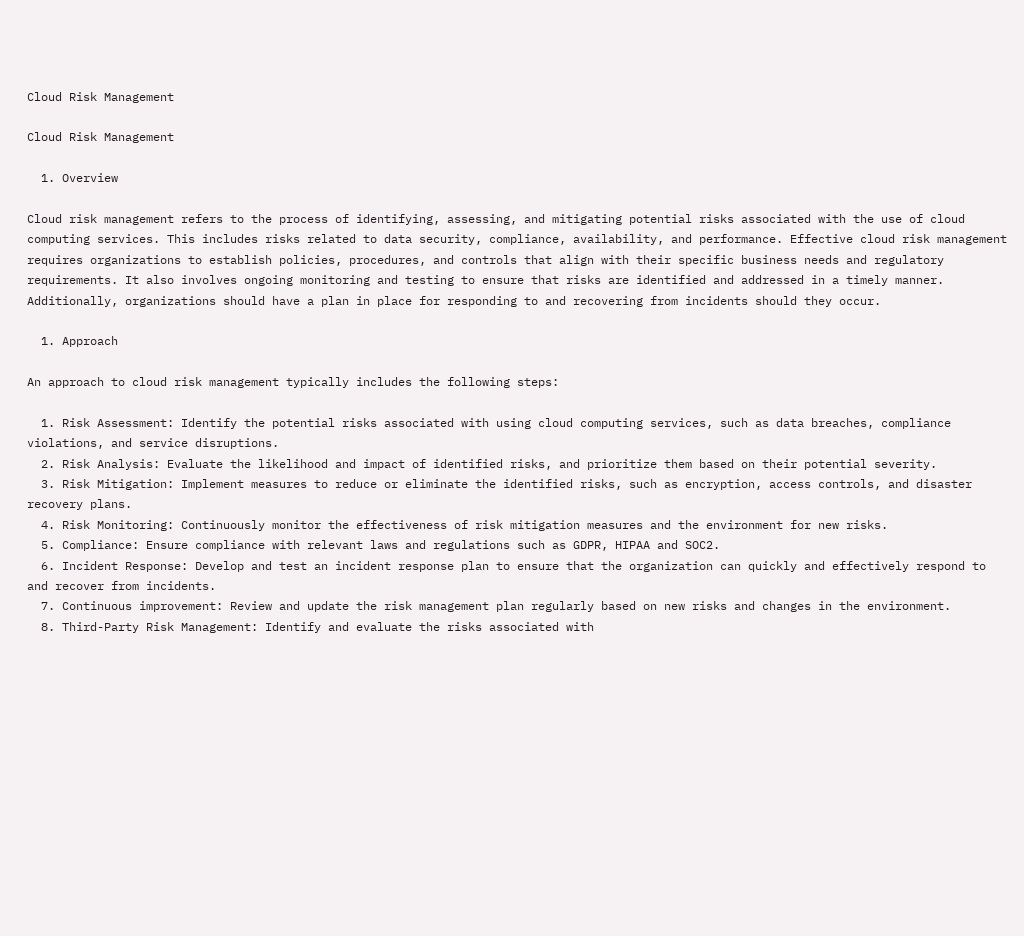Cloud Risk Management

Cloud Risk Management

  1. Overview

Cloud risk management refers to the process of identifying, assessing, and mitigating potential risks associated with the use of cloud computing services. This includes risks related to data security, compliance, availability, and performance. Effective cloud risk management requires organizations to establish policies, procedures, and controls that align with their specific business needs and regulatory requirements. It also involves ongoing monitoring and testing to ensure that risks are identified and addressed in a timely manner. Additionally, organizations should have a plan in place for responding to and recovering from incidents should they occur.

  1. Approach

An approach to cloud risk management typically includes the following steps:

  1. Risk Assessment: Identify the potential risks associated with using cloud computing services, such as data breaches, compliance violations, and service disruptions.
  2. Risk Analysis: Evaluate the likelihood and impact of identified risks, and prioritize them based on their potential severity.
  3. Risk Mitigation: Implement measures to reduce or eliminate the identified risks, such as encryption, access controls, and disaster recovery plans.
  4. Risk Monitoring: Continuously monitor the effectiveness of risk mitigation measures and the environment for new risks.
  5. Compliance: Ensure compliance with relevant laws and regulations such as GDPR, HIPAA and SOC2.
  6. Incident Response: Develop and test an incident response plan to ensure that the organization can quickly and effectively respond to and recover from incidents.
  7. Continuous improvement: Review and update the risk management plan regularly based on new risks and changes in the environment.
  8. Third-Party Risk Management: Identify and evaluate the risks associated with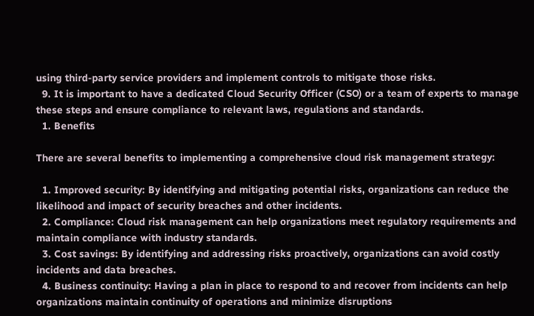using third-party service providers and implement controls to mitigate those risks.
  9. It is important to have a dedicated Cloud Security Officer (CSO) or a team of experts to manage these steps and ensure compliance to relevant laws, regulations and standards.
  1. Benefits

There are several benefits to implementing a comprehensive cloud risk management strategy:

  1. Improved security: By identifying and mitigating potential risks, organizations can reduce the likelihood and impact of security breaches and other incidents.
  2. Compliance: Cloud risk management can help organizations meet regulatory requirements and maintain compliance with industry standards.
  3. Cost savings: By identifying and addressing risks proactively, organizations can avoid costly incidents and data breaches.
  4. Business continuity: Having a plan in place to respond to and recover from incidents can help organizations maintain continuity of operations and minimize disruptions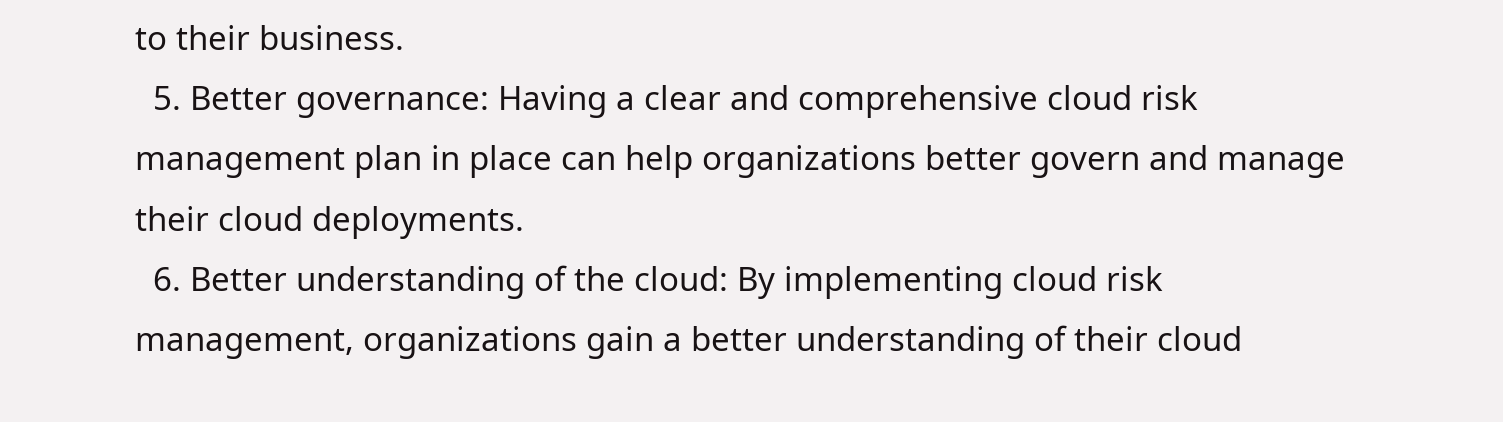to their business.
  5. Better governance: Having a clear and comprehensive cloud risk management plan in place can help organizations better govern and manage their cloud deployments.
  6. Better understanding of the cloud: By implementing cloud risk management, organizations gain a better understanding of their cloud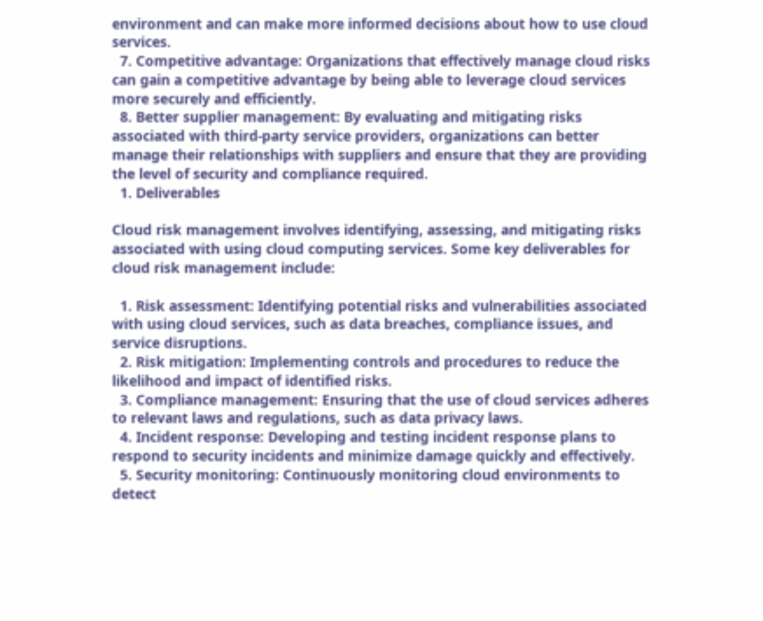environment and can make more informed decisions about how to use cloud services.
  7. Competitive advantage: Organizations that effectively manage cloud risks can gain a competitive advantage by being able to leverage cloud services more securely and efficiently.
  8. Better supplier management: By evaluating and mitigating risks associated with third-party service providers, organizations can better manage their relationships with suppliers and ensure that they are providing the level of security and compliance required.
  1. Deliverables

Cloud risk management involves identifying, assessing, and mitigating risks associated with using cloud computing services. Some key deliverables for cloud risk management include:

  1. Risk assessment: Identifying potential risks and vulnerabilities associated with using cloud services, such as data breaches, compliance issues, and service disruptions.
  2. Risk mitigation: Implementing controls and procedures to reduce the likelihood and impact of identified risks.
  3. Compliance management: Ensuring that the use of cloud services adheres to relevant laws and regulations, such as data privacy laws.
  4. Incident response: Developing and testing incident response plans to respond to security incidents and minimize damage quickly and effectively.
  5. Security monitoring: Continuously monitoring cloud environments to detect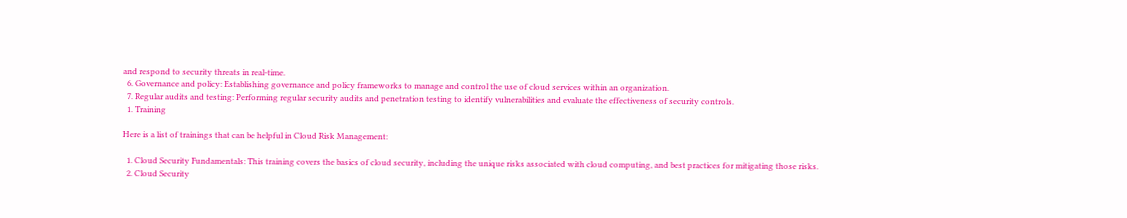and respond to security threats in real-time.
  6. Governance and policy: Establishing governance and policy frameworks to manage and control the use of cloud services within an organization.
  7. Regular audits and testing: Performing regular security audits and penetration testing to identify vulnerabilities and evaluate the effectiveness of security controls.
  1. Training

Here is a list of trainings that can be helpful in Cloud Risk Management:

  1. Cloud Security Fundamentals: This training covers the basics of cloud security, including the unique risks associated with cloud computing, and best practices for mitigating those risks.
  2. Cloud Security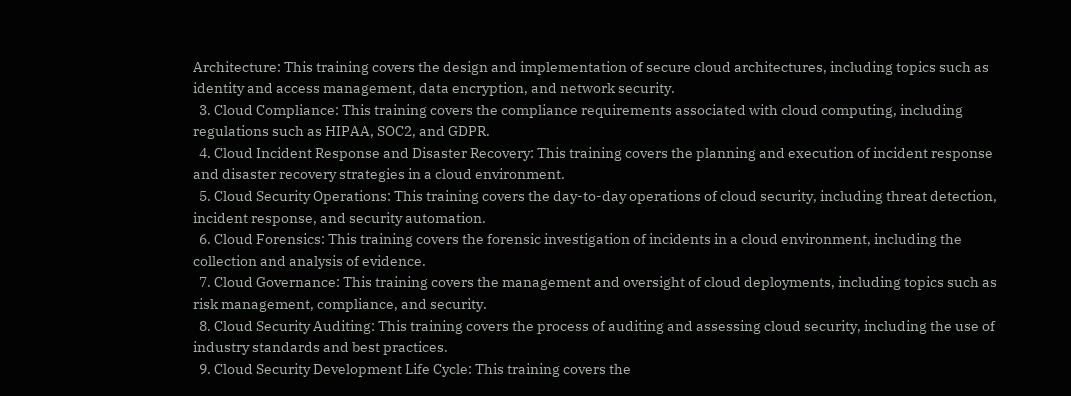Architecture: This training covers the design and implementation of secure cloud architectures, including topics such as identity and access management, data encryption, and network security.
  3. Cloud Compliance: This training covers the compliance requirements associated with cloud computing, including regulations such as HIPAA, SOC2, and GDPR.
  4. Cloud Incident Response and Disaster Recovery: This training covers the planning and execution of incident response and disaster recovery strategies in a cloud environment.
  5. Cloud Security Operations: This training covers the day-to-day operations of cloud security, including threat detection, incident response, and security automation.
  6. Cloud Forensics: This training covers the forensic investigation of incidents in a cloud environment, including the collection and analysis of evidence.
  7. Cloud Governance: This training covers the management and oversight of cloud deployments, including topics such as risk management, compliance, and security.
  8. Cloud Security Auditing: This training covers the process of auditing and assessing cloud security, including the use of industry standards and best practices.
  9. Cloud Security Development Life Cycle: This training covers the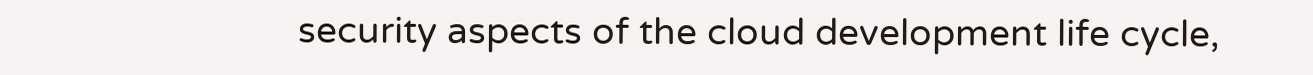security aspects of the cloud development life cycle,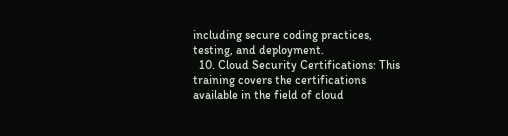including secure coding practices, testing, and deployment.
  10. Cloud Security Certifications: This training covers the certifications available in the field of cloud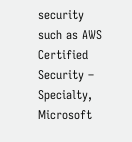security such as AWS Certified Security – Specialty, Microsoft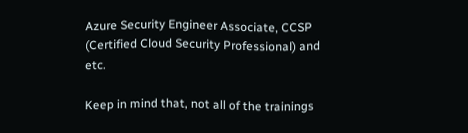Azure Security Engineer Associate, CCSP (Certified Cloud Security Professional) and etc.

Keep in mind that, not all of the trainings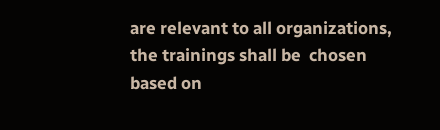are relevant to all organizations, the trainings shall be  chosen based on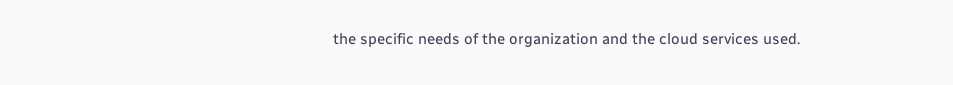the specific needs of the organization and the cloud services used.